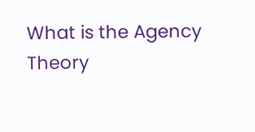What is the Agency Theory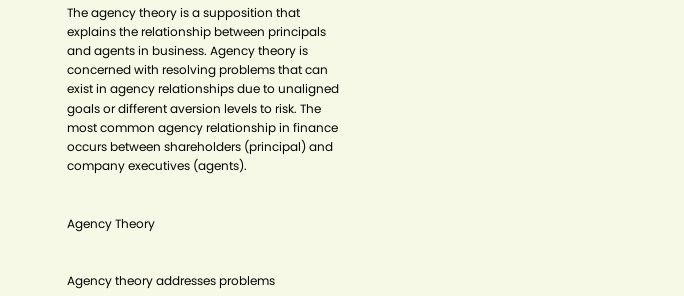The agency theory is a supposition that explains the relationship between principals and agents in business. Agency theory is concerned with resolving problems that can exist in agency relationships due to unaligned goals or different aversion levels to risk. The most common agency relationship in finance occurs between shareholders (principal) and company executives (agents).


Agency Theory


Agency theory addresses problems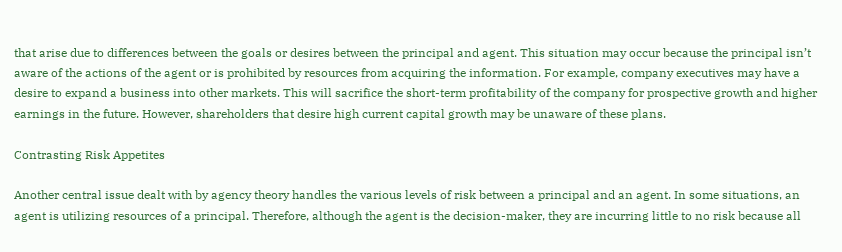that arise due to differences between the goals or desires between the principal and agent. This situation may occur because the principal isn’t aware of the actions of the agent or is prohibited by resources from acquiring the information. For example, company executives may have a desire to expand a business into other markets. This will sacrifice the short-term profitability of the company for prospective growth and higher earnings in the future. However, shareholders that desire high current capital growth may be unaware of these plans.

Contrasting Risk Appetites

Another central issue dealt with by agency theory handles the various levels of risk between a principal and an agent. In some situations, an agent is utilizing resources of a principal. Therefore, although the agent is the decision-maker, they are incurring little to no risk because all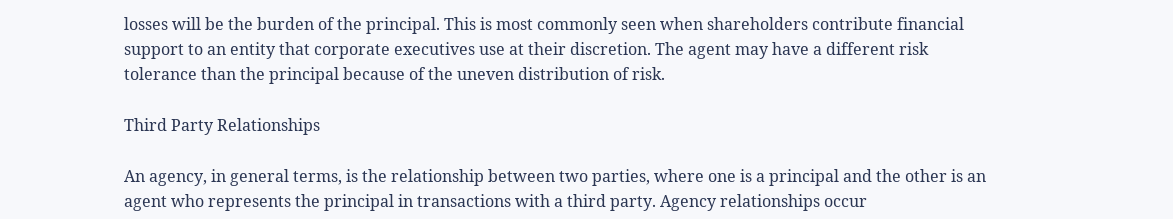losses will be the burden of the principal. This is most commonly seen when shareholders contribute financial support to an entity that corporate executives use at their discretion. The agent may have a different risk tolerance than the principal because of the uneven distribution of risk.

Third Party Relationships

An agency, in general terms, is the relationship between two parties, where one is a principal and the other is an agent who represents the principal in transactions with a third party. Agency relationships occur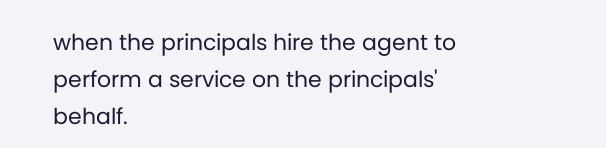when the principals hire the agent to perform a service on the principals' behalf.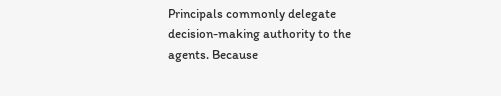Principals commonly delegate decision-making authority to the agents. Because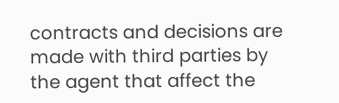contracts and decisions are made with third parties by the agent that affect the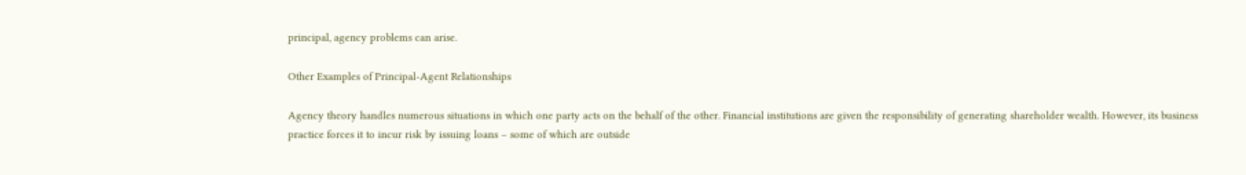principal, agency problems can arise.

Other Examples of Principal-Agent Relationships

Agency theory handles numerous situations in which one party acts on the behalf of the other. Financial institutions are given the responsibility of generating shareholder wealth. However, its business practice forces it to incur risk by issuing loans – some of which are outside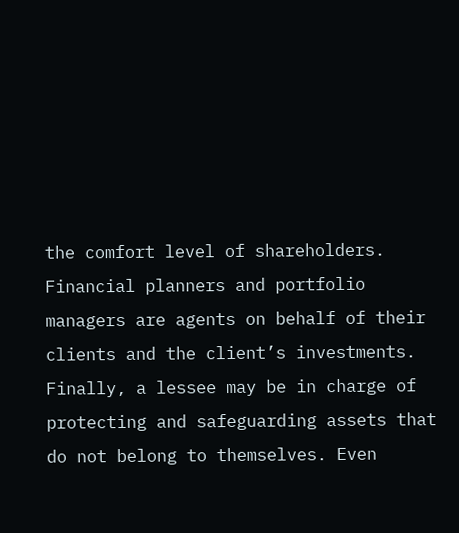the comfort level of shareholders. Financial planners and portfolio managers are agents on behalf of their clients and the client’s investments. Finally, a lessee may be in charge of protecting and safeguarding assets that do not belong to themselves. Even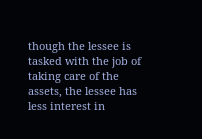though the lessee is tasked with the job of taking care of the assets, the lessee has less interest in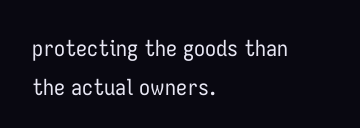protecting the goods than the actual owners.